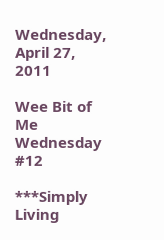Wednesday, April 27, 2011

Wee Bit of Me Wednesday #12

***Simply Living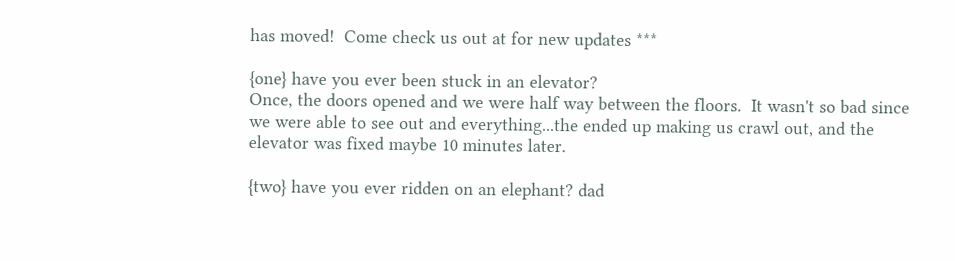has moved!  Come check us out at for new updates ***

{one} have you ever been stuck in an elevator?
Once, the doors opened and we were half way between the floors.  It wasn't so bad since we were able to see out and everything...the ended up making us crawl out, and the elevator was fixed maybe 10 minutes later.

{two} have you ever ridden on an elephant? dad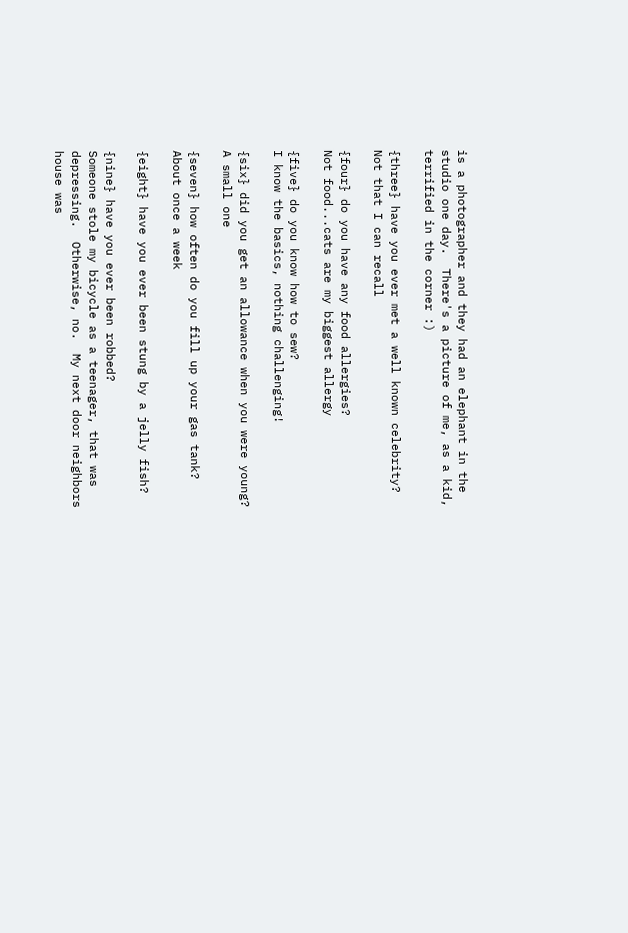is a photographer and they had an elephant in the studio one day.  There's a picture of me, as a kid, terrified in the corner :)

{three} have you ever met a well known celebrity?
Not that I can recall

{four} do you have any food allergies?
Not food...cats are my biggest allergy

{five} do you know how to sew?
I know the basics, nothing challenging!

{six} did you get an allowance when you were young?
A small one

{seven} how often do you fill up your gas tank?
About once a week

{eight} have you ever been stung by a jelly fish?

{nine} have you ever been robbed?
Someone stole my bicycle as a teenager, that was depressing.  Otherwise, no.  My next door neighbors house was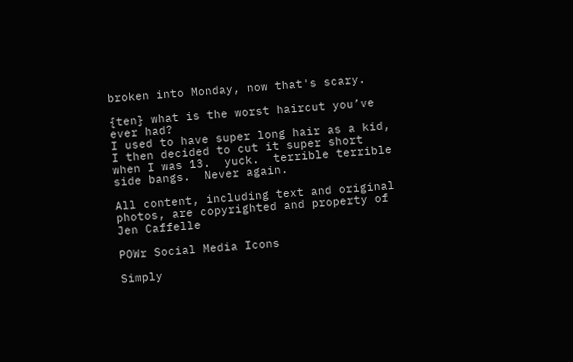broken into Monday, now that's scary.

{ten} what is the worst haircut you’ve ever had?
I used to have super long hair as a kid, I then decided to cut it super short when I was 13.  yuck.  terrible terrible side bangs.  Never again.

All content, including text and original photos, are copyrighted and property of Jen Caffelle

POWr Social Media Icons

Simply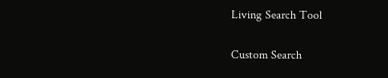Living Search Tool

Custom Search